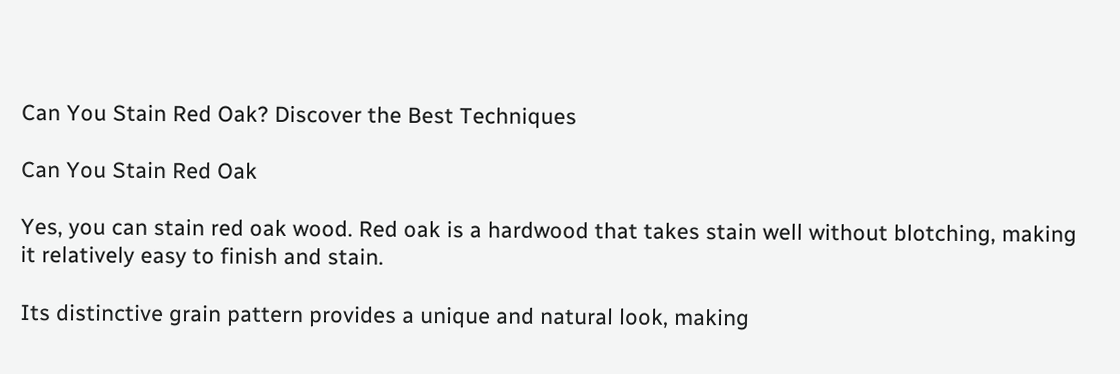Can You Stain Red Oak? Discover the Best Techniques

Can You Stain Red Oak

Yes, you can stain red oak wood. Red oak is a hardwood that takes stain well without blotching, making it relatively easy to finish and stain.

Its distinctive grain pattern provides a unique and natural look, making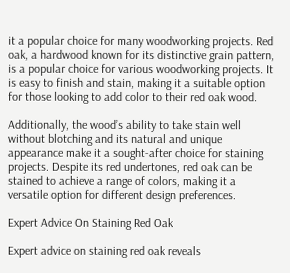it a popular choice for many woodworking projects. Red oak, a hardwood known for its distinctive grain pattern, is a popular choice for various woodworking projects. It is easy to finish and stain, making it a suitable option for those looking to add color to their red oak wood.

Additionally, the wood’s ability to take stain well without blotching and its natural and unique appearance make it a sought-after choice for staining projects. Despite its red undertones, red oak can be stained to achieve a range of colors, making it a versatile option for different design preferences.

Expert Advice On Staining Red Oak

Expert advice on staining red oak reveals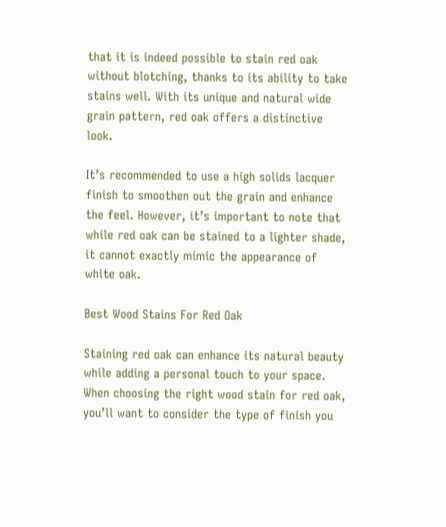that it is indeed possible to stain red oak without blotching, thanks to its ability to take stains well. With its unique and natural wide grain pattern, red oak offers a distinctive look.

It’s recommended to use a high solids lacquer finish to smoothen out the grain and enhance the feel. However, it’s important to note that while red oak can be stained to a lighter shade, it cannot exactly mimic the appearance of white oak.

Best Wood Stains For Red Oak

Staining red oak can enhance its natural beauty while adding a personal touch to your space. When choosing the right wood stain for red oak, you’ll want to consider the type of finish you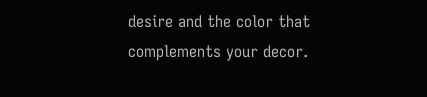desire and the color that complements your decor.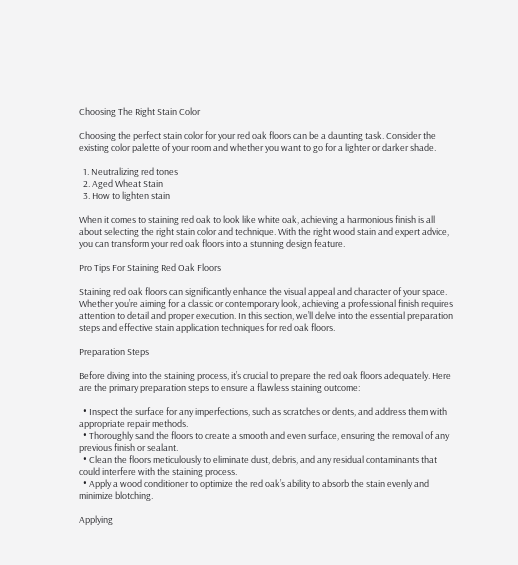Choosing The Right Stain Color

Choosing the perfect stain color for your red oak floors can be a daunting task. Consider the existing color palette of your room and whether you want to go for a lighter or darker shade.

  1. Neutralizing red tones
  2. Aged Wheat Stain
  3. How to lighten stain

When it comes to staining red oak to look like white oak, achieving a harmonious finish is all about selecting the right stain color and technique. With the right wood stain and expert advice, you can transform your red oak floors into a stunning design feature.

Pro Tips For Staining Red Oak Floors

Staining red oak floors can significantly enhance the visual appeal and character of your space. Whether you’re aiming for a classic or contemporary look, achieving a professional finish requires attention to detail and proper execution. In this section, we’ll delve into the essential preparation steps and effective stain application techniques for red oak floors.

Preparation Steps

Before diving into the staining process, it’s crucial to prepare the red oak floors adequately. Here are the primary preparation steps to ensure a flawless staining outcome:

  • Inspect the surface for any imperfections, such as scratches or dents, and address them with appropriate repair methods.
  • Thoroughly sand the floors to create a smooth and even surface, ensuring the removal of any previous finish or sealant.
  • Clean the floors meticulously to eliminate dust, debris, and any residual contaminants that could interfere with the staining process.
  • Apply a wood conditioner to optimize the red oak’s ability to absorb the stain evenly and minimize blotching.

Applying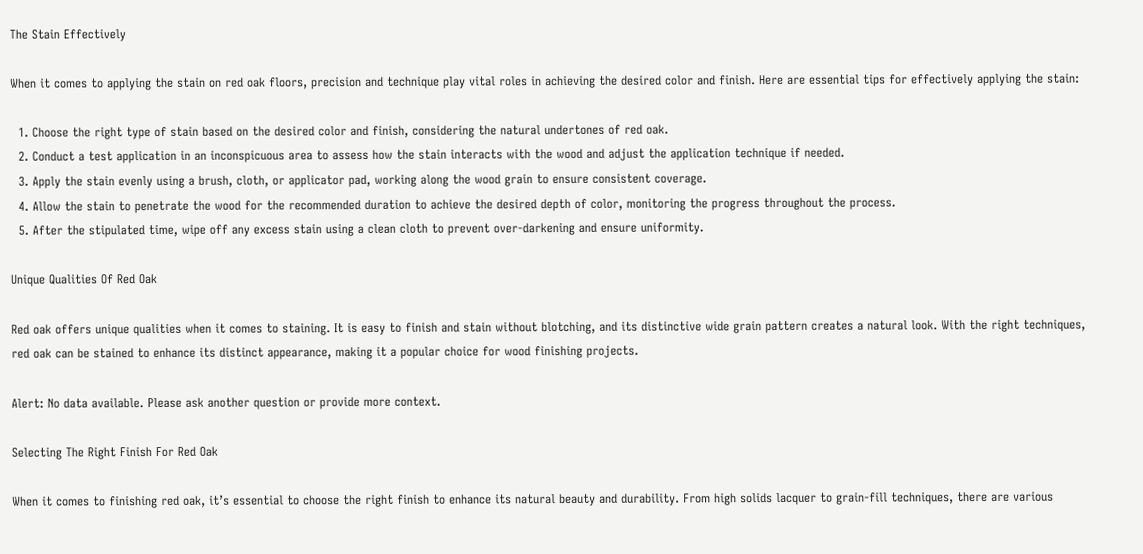The Stain Effectively

When it comes to applying the stain on red oak floors, precision and technique play vital roles in achieving the desired color and finish. Here are essential tips for effectively applying the stain:

  1. Choose the right type of stain based on the desired color and finish, considering the natural undertones of red oak.
  2. Conduct a test application in an inconspicuous area to assess how the stain interacts with the wood and adjust the application technique if needed.
  3. Apply the stain evenly using a brush, cloth, or applicator pad, working along the wood grain to ensure consistent coverage.
  4. Allow the stain to penetrate the wood for the recommended duration to achieve the desired depth of color, monitoring the progress throughout the process.
  5. After the stipulated time, wipe off any excess stain using a clean cloth to prevent over-darkening and ensure uniformity.

Unique Qualities Of Red Oak

Red oak offers unique qualities when it comes to staining. It is easy to finish and stain without blotching, and its distinctive wide grain pattern creates a natural look. With the right techniques, red oak can be stained to enhance its distinct appearance, making it a popular choice for wood finishing projects.

Alert: No data available. Please ask another question or provide more context.

Selecting The Right Finish For Red Oak

When it comes to finishing red oak, it’s essential to choose the right finish to enhance its natural beauty and durability. From high solids lacquer to grain-fill techniques, there are various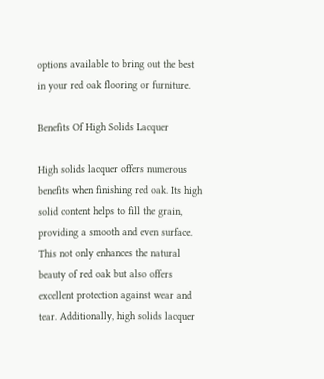options available to bring out the best in your red oak flooring or furniture.

Benefits Of High Solids Lacquer

High solids lacquer offers numerous benefits when finishing red oak. Its high solid content helps to fill the grain, providing a smooth and even surface. This not only enhances the natural beauty of red oak but also offers excellent protection against wear and tear. Additionally, high solids lacquer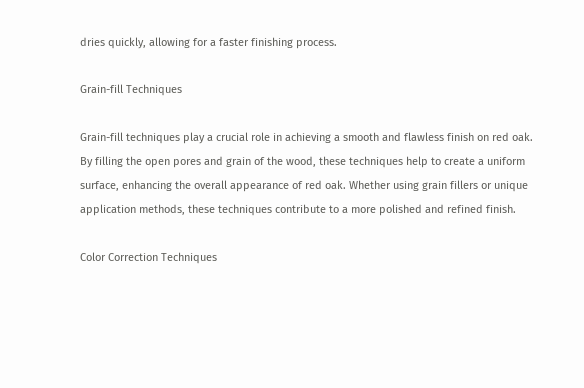dries quickly, allowing for a faster finishing process.

Grain-fill Techniques

Grain-fill techniques play a crucial role in achieving a smooth and flawless finish on red oak. By filling the open pores and grain of the wood, these techniques help to create a uniform surface, enhancing the overall appearance of red oak. Whether using grain fillers or unique application methods, these techniques contribute to a more polished and refined finish.

Color Correction Techniques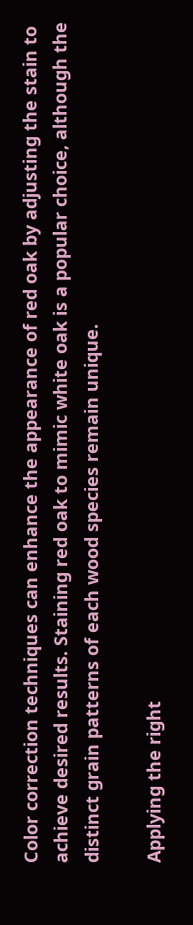Color correction techniques can enhance the appearance of red oak by adjusting the stain to achieve desired results. Staining red oak to mimic white oak is a popular choice, although the distinct grain patterns of each wood species remain unique.

Applying the right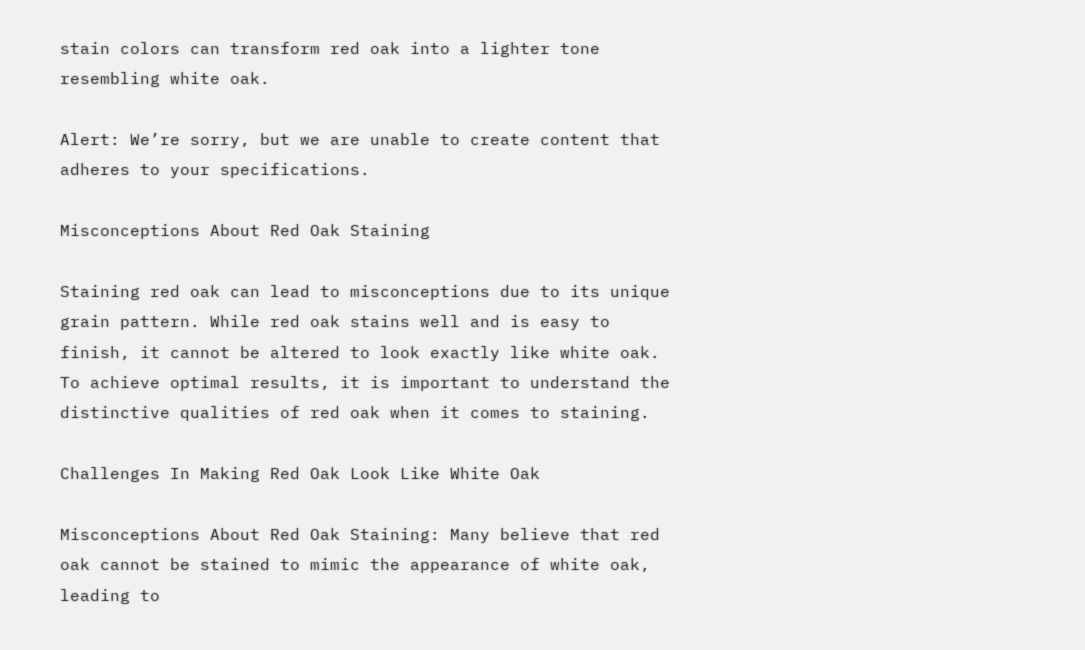stain colors can transform red oak into a lighter tone resembling white oak.

Alert: We’re sorry, but we are unable to create content that adheres to your specifications.

Misconceptions About Red Oak Staining

Staining red oak can lead to misconceptions due to its unique grain pattern. While red oak stains well and is easy to finish, it cannot be altered to look exactly like white oak. To achieve optimal results, it is important to understand the distinctive qualities of red oak when it comes to staining.

Challenges In Making Red Oak Look Like White Oak

Misconceptions About Red Oak Staining: Many believe that red oak cannot be stained to mimic the appearance of white oak, leading to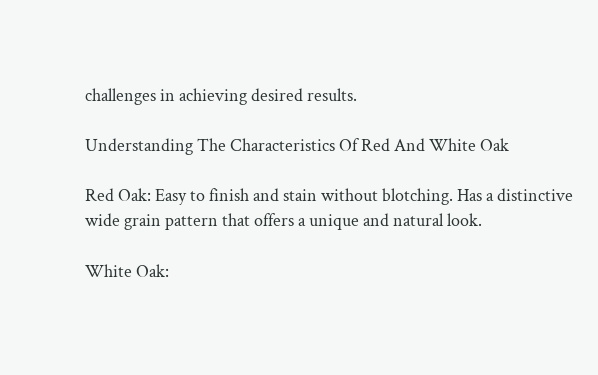challenges in achieving desired results.

Understanding The Characteristics Of Red And White Oak

Red Oak: Easy to finish and stain without blotching. Has a distinctive wide grain pattern that offers a unique and natural look.

White Oak: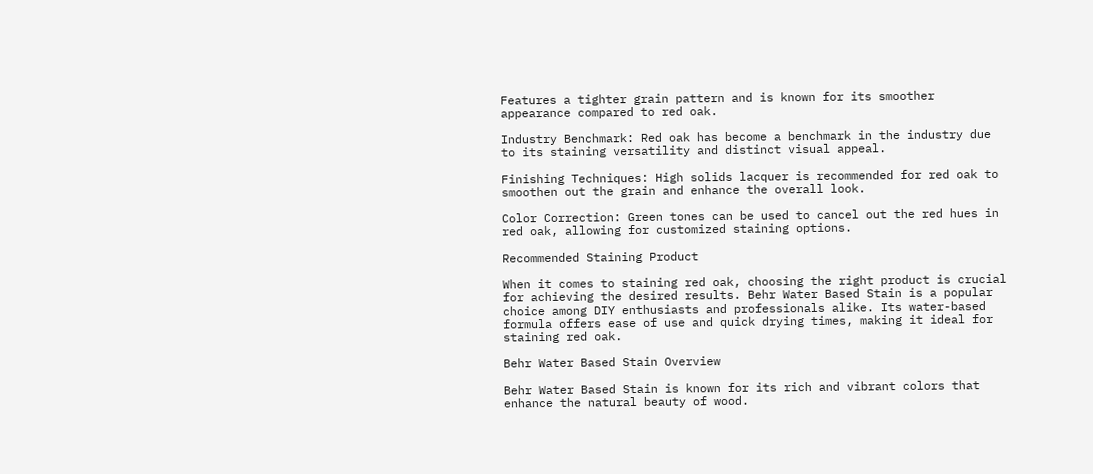Features a tighter grain pattern and is known for its smoother appearance compared to red oak.

Industry Benchmark: Red oak has become a benchmark in the industry due to its staining versatility and distinct visual appeal.

Finishing Techniques: High solids lacquer is recommended for red oak to smoothen out the grain and enhance the overall look.

Color Correction: Green tones can be used to cancel out the red hues in red oak, allowing for customized staining options.

Recommended Staining Product

When it comes to staining red oak, choosing the right product is crucial for achieving the desired results. Behr Water Based Stain is a popular choice among DIY enthusiasts and professionals alike. Its water-based formula offers ease of use and quick drying times, making it ideal for staining red oak.

Behr Water Based Stain Overview

Behr Water Based Stain is known for its rich and vibrant colors that enhance the natural beauty of wood.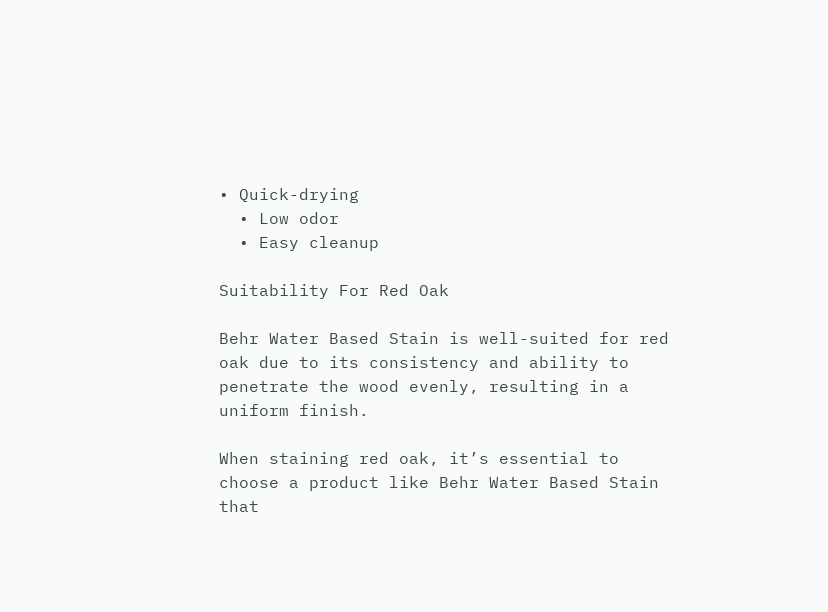• Quick-drying
  • Low odor
  • Easy cleanup

Suitability For Red Oak

Behr Water Based Stain is well-suited for red oak due to its consistency and ability to penetrate the wood evenly, resulting in a uniform finish.

When staining red oak, it’s essential to choose a product like Behr Water Based Stain that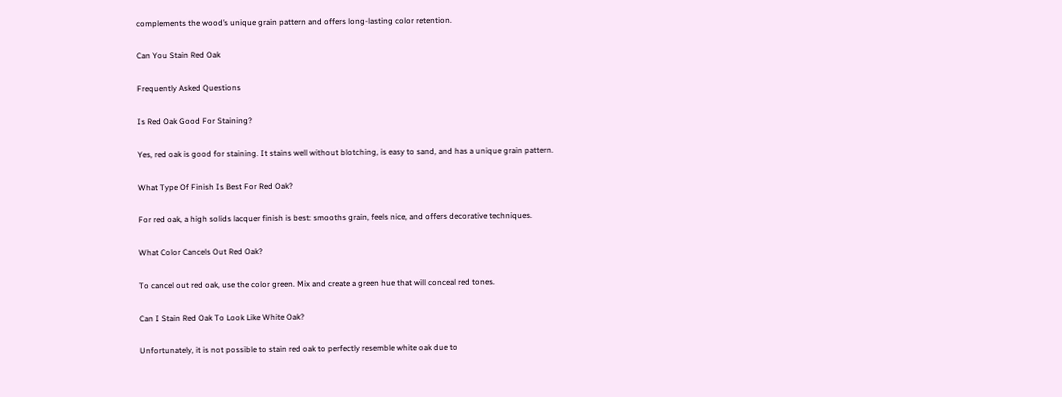complements the wood’s unique grain pattern and offers long-lasting color retention.

Can You Stain Red Oak

Frequently Asked Questions

Is Red Oak Good For Staining?

Yes, red oak is good for staining. It stains well without blotching, is easy to sand, and has a unique grain pattern.

What Type Of Finish Is Best For Red Oak?

For red oak, a high solids lacquer finish is best: smooths grain, feels nice, and offers decorative techniques.

What Color Cancels Out Red Oak?

To cancel out red oak, use the color green. Mix and create a green hue that will conceal red tones.

Can I Stain Red Oak To Look Like White Oak?

Unfortunately, it is not possible to stain red oak to perfectly resemble white oak due to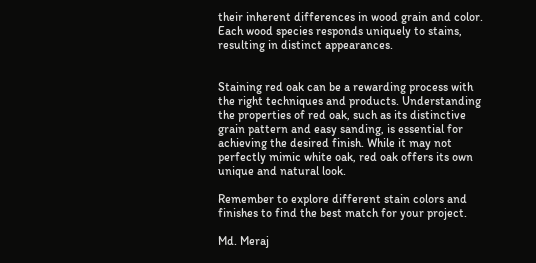their inherent differences in wood grain and color. Each wood species responds uniquely to stains, resulting in distinct appearances.


Staining red oak can be a rewarding process with the right techniques and products. Understanding the properties of red oak, such as its distinctive grain pattern and easy sanding, is essential for achieving the desired finish. While it may not perfectly mimic white oak, red oak offers its own unique and natural look.

Remember to explore different stain colors and finishes to find the best match for your project.

Md. Meraj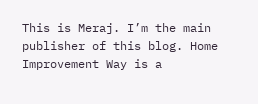This is Meraj. I’m the main publisher of this blog. Home Improvement Way is a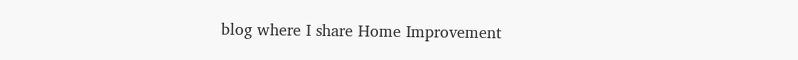blog where I share Home Improvement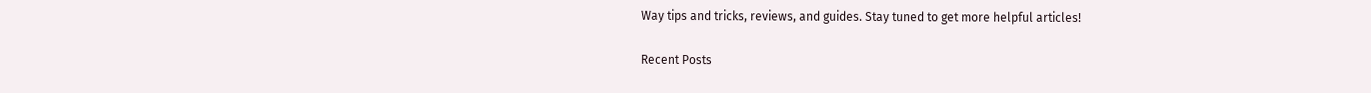Way tips and tricks, reviews, and guides. Stay tuned to get more helpful articles!

Recent Posts